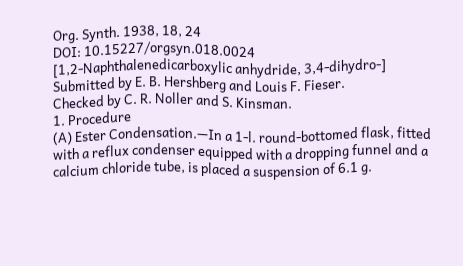Org. Synth. 1938, 18, 24
DOI: 10.15227/orgsyn.018.0024
[1,2-Naphthalenedicarboxylic anhydride, 3,4-dihydro-]
Submitted by E. B. Hershberg and Louis F. Fieser.
Checked by C. R. Noller and S. Kinsman.
1. Procedure
(A) Ester Condensation.—In a 1-l. round-bottomed flask, fitted with a reflux condenser equipped with a dropping funnel and a calcium chloride tube, is placed a suspension of 6.1 g.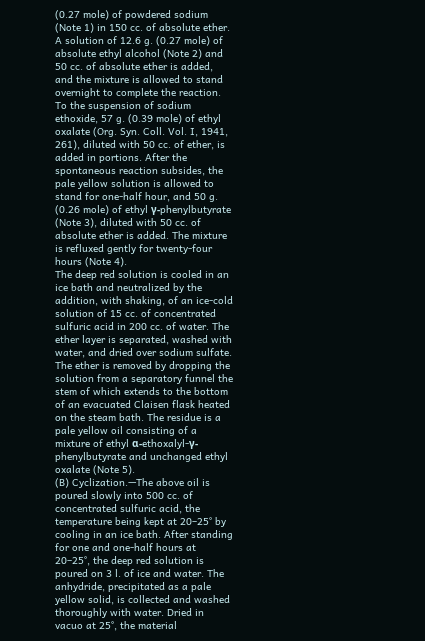(0.27 mole) of powdered sodium (Note 1) in 150 cc. of absolute ether. A solution of 12.6 g. (0.27 mole) of absolute ethyl alcohol (Note 2) and 50 cc. of absolute ether is added, and the mixture is allowed to stand overnight to complete the reaction. To the suspension of sodium ethoxide, 57 g. (0.39 mole) of ethyl oxalate (Org. Syn. Coll. Vol. I, 1941, 261), diluted with 50 cc. of ether, is added in portions. After the spontaneous reaction subsides, the pale yellow solution is allowed to stand for one-half hour, and 50 g. (0.26 mole) of ethyl γ-phenylbutyrate (Note 3), diluted with 50 cc. of absolute ether is added. The mixture is refluxed gently for twenty-four hours (Note 4).
The deep red solution is cooled in an ice bath and neutralized by the addition, with shaking, of an ice-cold solution of 15 cc. of concentrated sulfuric acid in 200 cc. of water. The ether layer is separated, washed with water, and dried over sodium sulfate. The ether is removed by dropping the solution from a separatory funnel the stem of which extends to the bottom of an evacuated Claisen flask heated on the steam bath. The residue is a pale yellow oil consisting of a mixture of ethyl α-ethoxalyl-γ-phenylbutyrate and unchanged ethyl oxalate (Note 5).
(B) Cyclization.—The above oil is poured slowly into 500 cc. of concentrated sulfuric acid, the temperature being kept at 20–25° by cooling in an ice bath. After standing for one and one-half hours at 20–25°, the deep red solution is poured on 3 l. of ice and water. The anhydride, precipitated as a pale yellow solid, is collected and washed thoroughly with water. Dried in vacuo at 25°, the material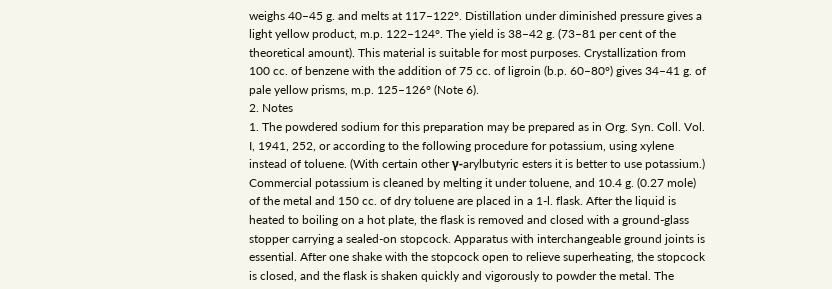weighs 40–45 g. and melts at 117–122°. Distillation under diminished pressure gives a light yellow product, m.p. 122–124°. The yield is 38–42 g. (73–81 per cent of the theoretical amount). This material is suitable for most purposes. Crystallization from 100 cc. of benzene with the addition of 75 cc. of ligroin (b.p. 60–80°) gives 34–41 g. of pale yellow prisms, m.p. 125–126° (Note 6).
2. Notes
1. The powdered sodium for this preparation may be prepared as in Org. Syn. Coll. Vol. I, 1941, 252, or according to the following procedure for potassium, using xylene instead of toluene. (With certain other γ-arylbutyric esters it is better to use potassium.) Commercial potassium is cleaned by melting it under toluene, and 10.4 g. (0.27 mole) of the metal and 150 cc. of dry toluene are placed in a 1-l. flask. After the liquid is heated to boiling on a hot plate, the flask is removed and closed with a ground-glass stopper carrying a sealed-on stopcock. Apparatus with interchangeable ground joints is essential. After one shake with the stopcock open to relieve superheating, the stopcock is closed, and the flask is shaken quickly and vigorously to powder the metal. The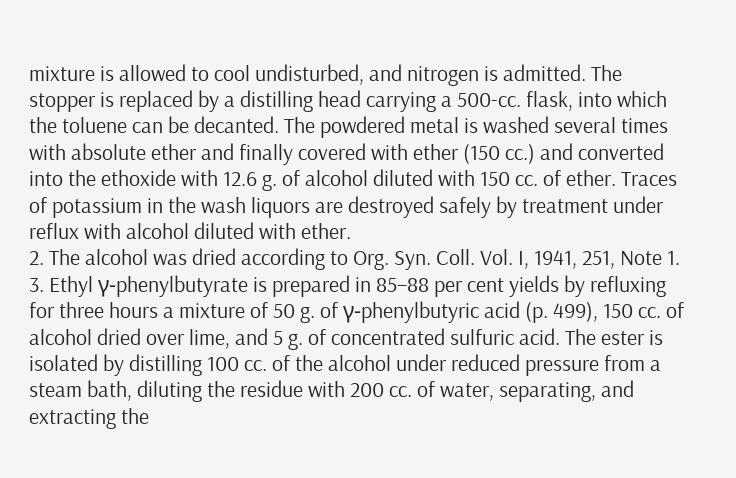mixture is allowed to cool undisturbed, and nitrogen is admitted. The stopper is replaced by a distilling head carrying a 500-cc. flask, into which the toluene can be decanted. The powdered metal is washed several times with absolute ether and finally covered with ether (150 cc.) and converted into the ethoxide with 12.6 g. of alcohol diluted with 150 cc. of ether. Traces of potassium in the wash liquors are destroyed safely by treatment under reflux with alcohol diluted with ether.
2. The alcohol was dried according to Org. Syn. Coll. Vol. I, 1941, 251, Note 1.
3. Ethyl γ-phenylbutyrate is prepared in 85–88 per cent yields by refluxing for three hours a mixture of 50 g. of γ-phenylbutyric acid (p. 499), 150 cc. of alcohol dried over lime, and 5 g. of concentrated sulfuric acid. The ester is isolated by distilling 100 cc. of the alcohol under reduced pressure from a steam bath, diluting the residue with 200 cc. of water, separating, and extracting the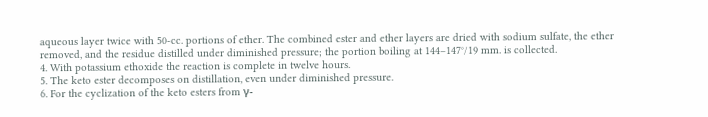aqueous layer twice with 50-cc. portions of ether. The combined ester and ether layers are dried with sodium sulfate, the ether removed, and the residue distilled under diminished pressure; the portion boiling at 144–147°/19 mm. is collected.
4. With potassium ethoxide the reaction is complete in twelve hours.
5. The keto ester decomposes on distillation, even under diminished pressure.
6. For the cyclization of the keto esters from γ-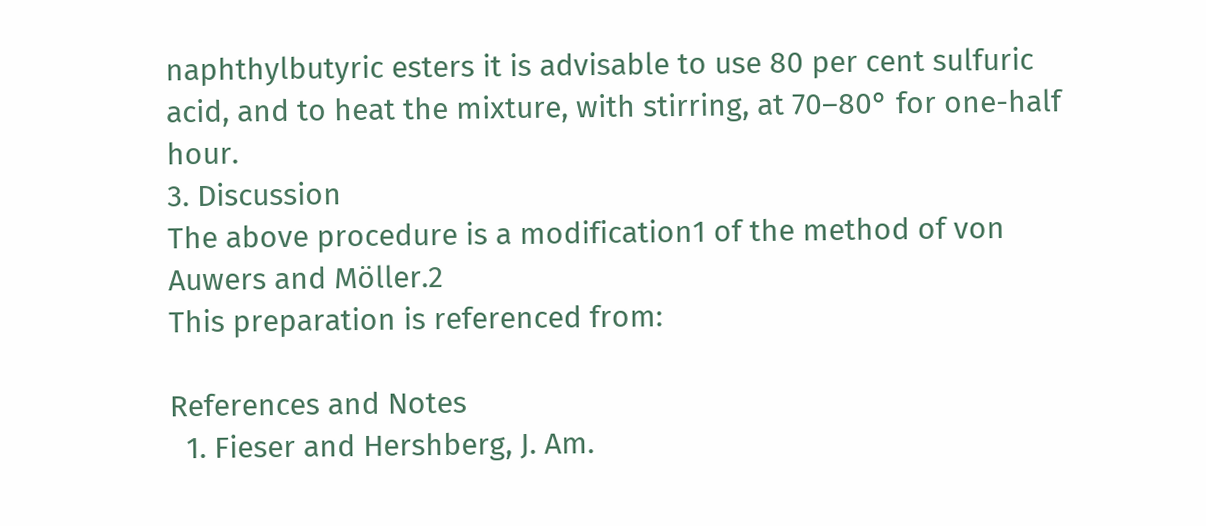naphthylbutyric esters it is advisable to use 80 per cent sulfuric acid, and to heat the mixture, with stirring, at 70–80° for one-half hour.
3. Discussion
The above procedure is a modification1 of the method of von Auwers and Möller.2
This preparation is referenced from:

References and Notes
  1. Fieser and Hershberg, J. Am.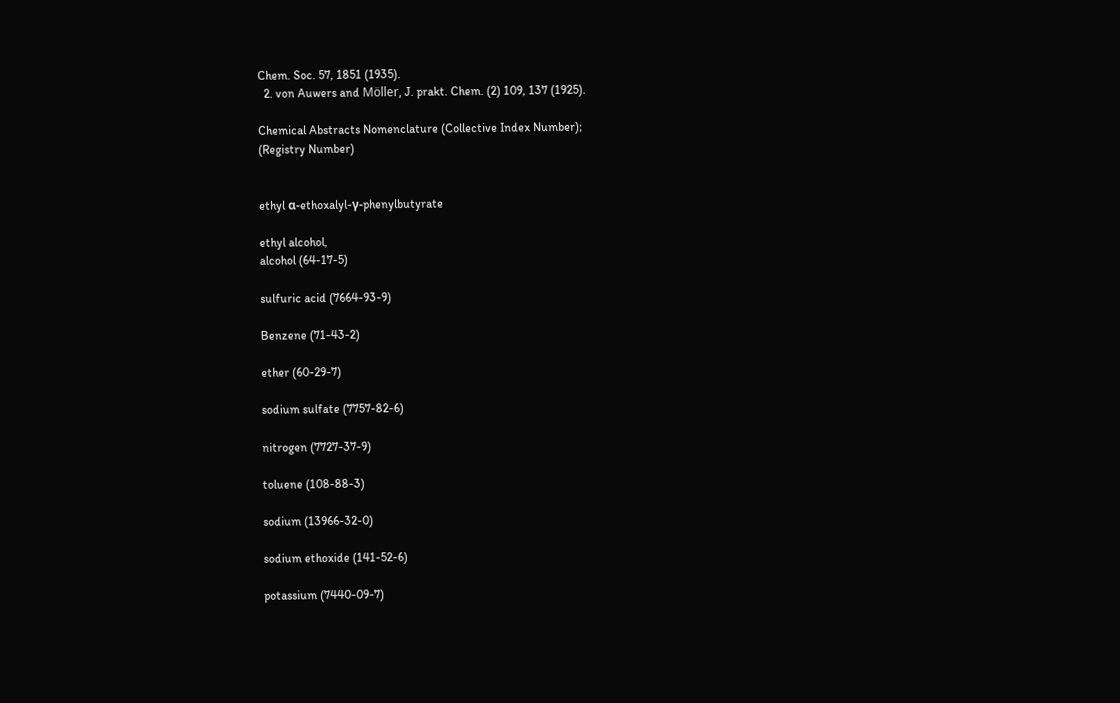Chem. Soc. 57, 1851 (1935).
  2. von Auwers and Möller, J. prakt. Chem. (2) 109, 137 (1925).

Chemical Abstracts Nomenclature (Collective Index Number);
(Registry Number)


ethyl α-ethoxalyl-γ-phenylbutyrate

ethyl alcohol,
alcohol (64-17-5)

sulfuric acid (7664-93-9)

Benzene (71-43-2)

ether (60-29-7)

sodium sulfate (7757-82-6)

nitrogen (7727-37-9)

toluene (108-88-3)

sodium (13966-32-0)

sodium ethoxide (141-52-6)

potassium (7440-09-7)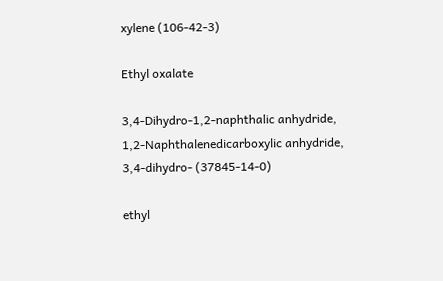xylene (106-42-3)

Ethyl oxalate

3,4-Dihydro-1,2-naphthalic anhydride,
1,2-Naphthalenedicarboxylic anhydride, 3,4-dihydro- (37845-14-0)

ethyl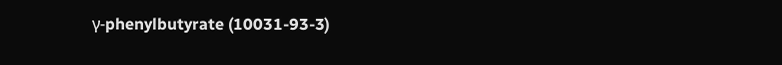γ-phenylbutyrate (10031-93-3)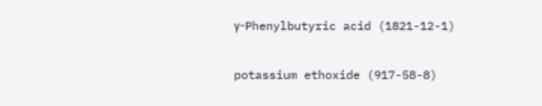γ-Phenylbutyric acid (1821-12-1)

potassium ethoxide (917-58-8)